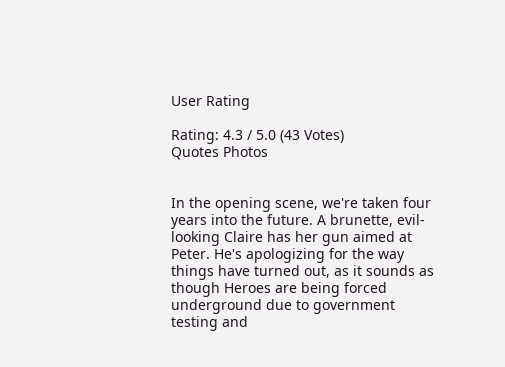User Rating

Rating: 4.3 / 5.0 (43 Votes)
Quotes Photos


In the opening scene, we're taken four years into the future. A brunette, evil-looking Claire has her gun aimed at Peter. He's apologizing for the way things have turned out, as it sounds as though Heroes are being forced underground due to government testing and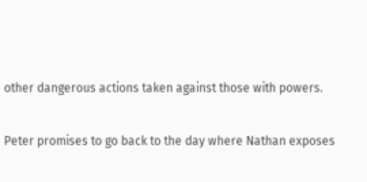other dangerous actions taken against those with powers.

Peter promises to go back to the day where Nathan exposes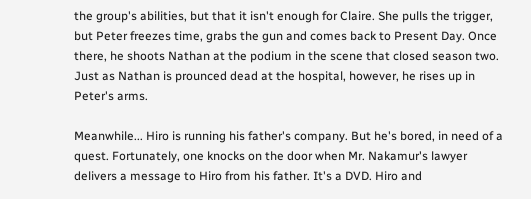the group's abilities, but that it isn't enough for Claire. She pulls the trigger, but Peter freezes time, grabs the gun and comes back to Present Day. Once there, he shoots Nathan at the podium in the scene that closed season two. Just as Nathan is prounced dead at the hospital, however, he rises up in Peter's arms.

Meanwhile... Hiro is running his father's company. But he's bored, in need of a quest. Fortunately, one knocks on the door when Mr. Nakamur's lawyer delivers a message to Hiro from his father. It's a DVD. Hiro and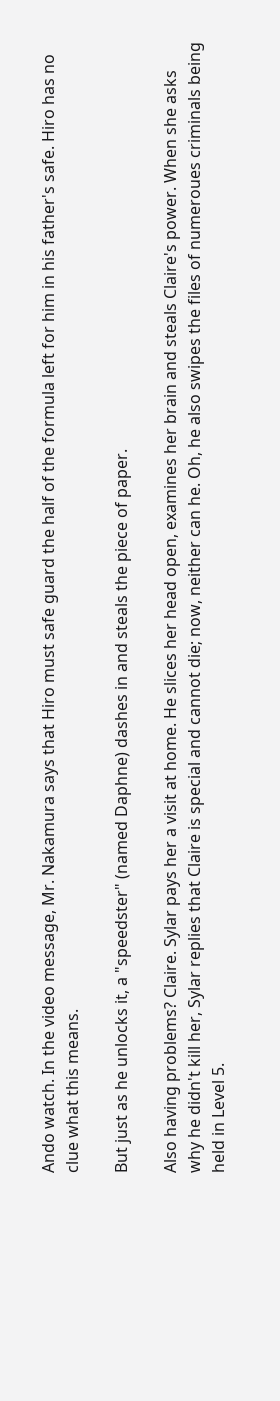Ando watch. In the video message, Mr. Nakamura says that Hiro must safe guard the half of the formula left for him in his father's safe. Hiro has no clue what this means.

But just as he unlocks it, a "speedster" (named Daphne) dashes in and steals the piece of paper.

Also having problems? Claire. Sylar pays her a visit at home. He slices her head open, examines her brain and steals Claire's power. When she asks why he didn't kill her, Sylar replies that Claire is special and cannot die; now, neither can he. Oh, he also swipes the files of numeroues criminals being held in Level 5.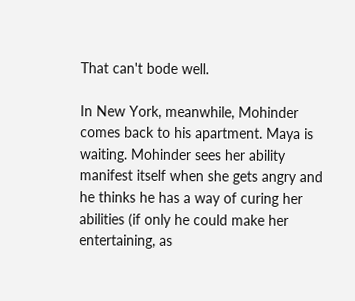That can't bode well.

In New York, meanwhile, Mohinder comes back to his apartment. Maya is waiting. Mohinder sees her ability manifest itself when she gets angry and he thinks he has a way of curing her abilities (if only he could make her entertaining, as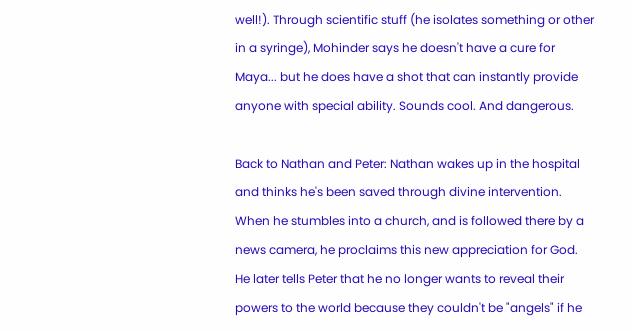well!). Through scientific stuff (he isolates something or other in a syringe), Mohinder says he doesn't have a cure for Maya... but he does have a shot that can instantly provide anyone with special ability. Sounds cool. And dangerous.

Back to Nathan and Peter: Nathan wakes up in the hospital and thinks he's been saved through divine intervention. When he stumbles into a church, and is followed there by a news camera, he proclaims this new appreciation for God. He later tells Peter that he no longer wants to reveal their powers to the world because they couldn't be "angels" if he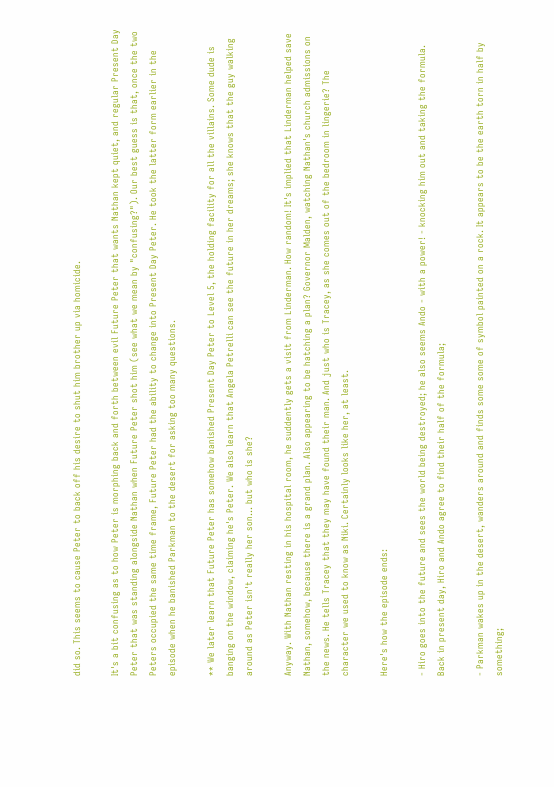did so. This seems to cause Peter to back off his desire to shut him brother up via homicide.

It's a bit confusing as to how Peter is morphing back and forth between evil Future Peter that wants Nathan kept quiet, and regular Present Day Peter that was standing alongside Nathan when Future Peter shot him (see what we mean by "confusing?"). Our best guess is that, once the two Peters occupied the same time frame, Future Peter had the ability to change into Present Day Peter. He took the latter form earlier in the episode when he banished Parkman to the desert for asking too many questions.

** We later learn that Future Peter has somehow banished Present Day Peter to Level 5, the holding facility for all the villains. Some dude is banging on the window, claiming he's Peter. We also learn that Angela Petrelli can see the future in her dreams; she knows that the guy walking around as Peter isn't really her son... but who is she?

Anyway. With Nathan resting in his hospital room, he suddently gets a visit from Linderman. How random! It's implied that Linderman helped save Nathan, somehow, because there is a grand plan. Also appearing to be hatching a plan? Governor Malden, watching Nathan's church admissions on the news. He tells Tracey that they may have found their man. And just who is Tracey, as she comes out of the bedroom in lingerie? The character we used to know as Niki. Certainly looks like her, at least.

Here's how the episode ends:

- Hiro goes into the future and sees the world being destroyed; he also seems Ando - with a power! - knocking him out and taking the formula. Back in present day, Hiro and Ando agree to find their half of the formula;

- Parkman wakes up in the desert, wanders around and finds some some of symbol painted on a rock. It appears to be the earth torn in half by something;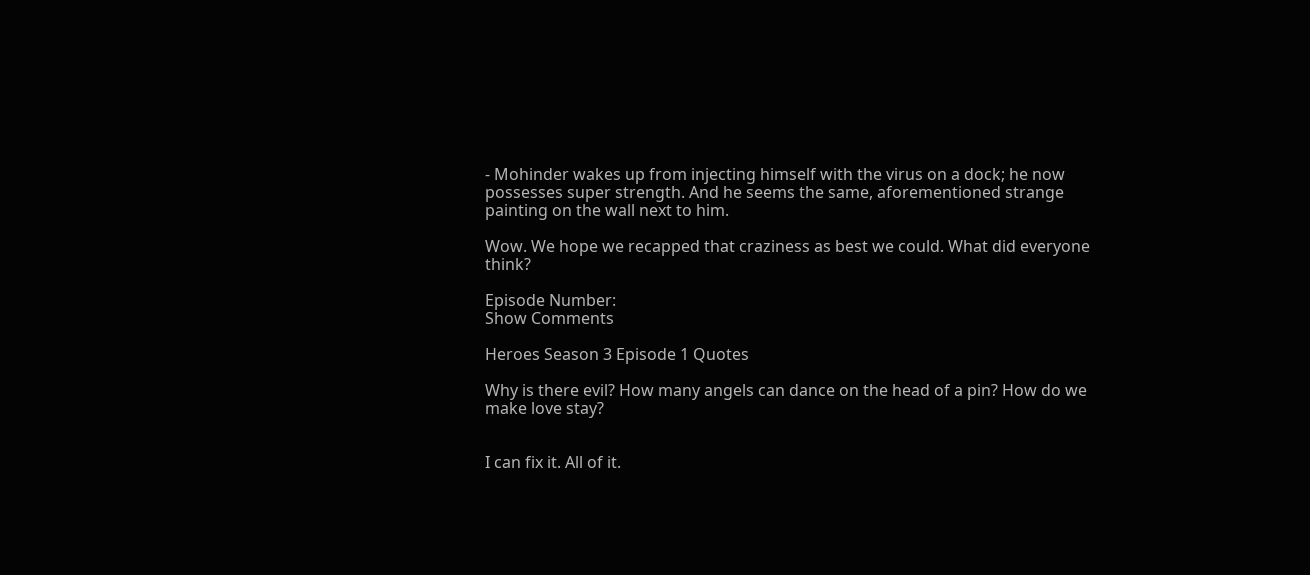- Mohinder wakes up from injecting himself with the virus on a dock; he now possesses super strength. And he seems the same, aforementioned strange painting on the wall next to him.

Wow. We hope we recapped that craziness as best we could. What did everyone think?

Episode Number:
Show Comments

Heroes Season 3 Episode 1 Quotes

Why is there evil? How many angels can dance on the head of a pin? How do we make love stay?


I can fix it. All of it.